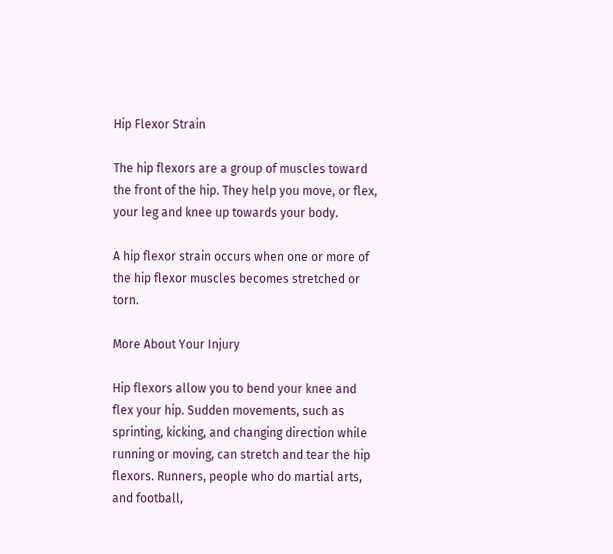Hip Flexor Strain

The hip flexors are a group of muscles toward the front of the hip. They help you move, or flex, your leg and knee up towards your body.

A hip flexor strain occurs when one or more of the hip flexor muscles becomes stretched or torn.

More About Your Injury

Hip flexors allow you to bend your knee and flex your hip. Sudden movements, such as sprinting, kicking, and changing direction while running or moving, can stretch and tear the hip flexors. Runners, people who do martial arts, and football,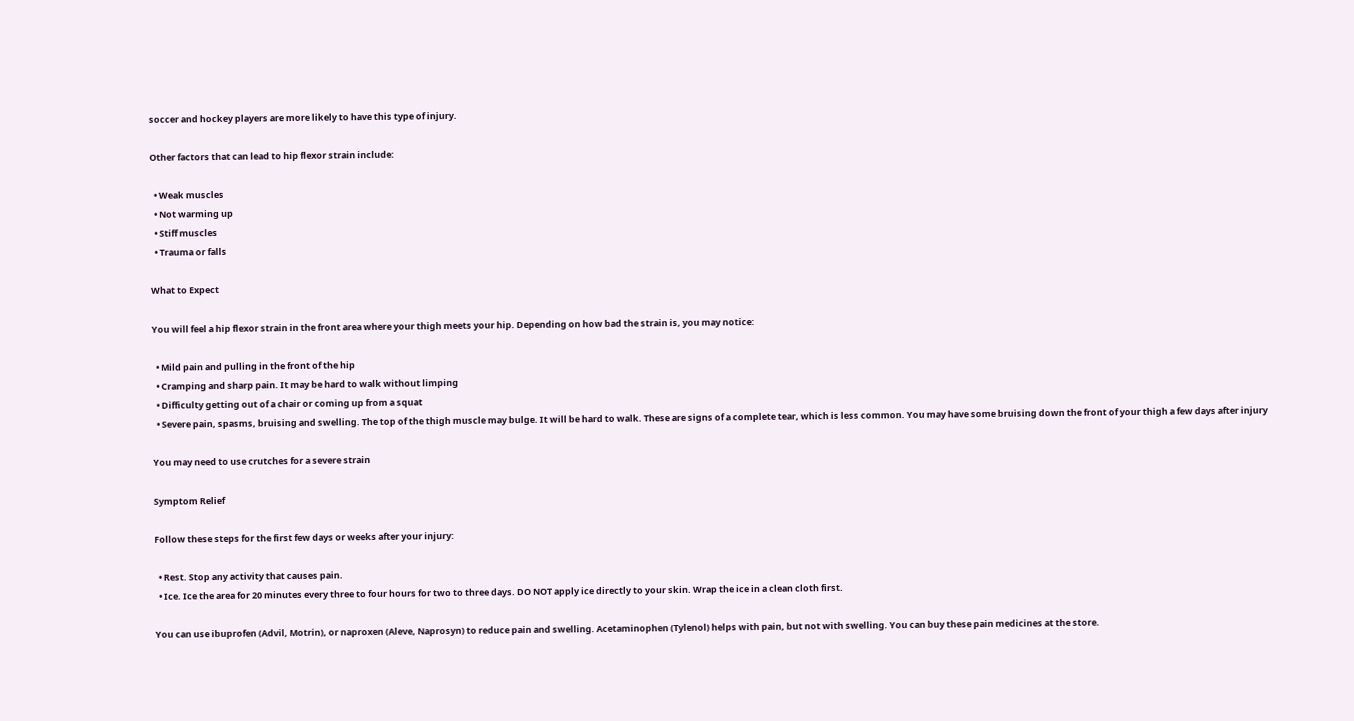soccer and hockey players are more likely to have this type of injury.

Other factors that can lead to hip flexor strain include:

  • Weak muscles
  • Not warming up
  • Stiff muscles
  • Trauma or falls

What to Expect

You will feel a hip flexor strain in the front area where your thigh meets your hip. Depending on how bad the strain is, you may notice:

  • Mild pain and pulling in the front of the hip
  • Cramping and sharp pain. It may be hard to walk without limping
  • Difficulty getting out of a chair or coming up from a squat
  • Severe pain, spasms, bruising and swelling. The top of the thigh muscle may bulge. It will be hard to walk. These are signs of a complete tear, which is less common. You may have some bruising down the front of your thigh a few days after injury

You may need to use crutches for a severe strain

Symptom Relief

Follow these steps for the first few days or weeks after your injury:

  • Rest. Stop any activity that causes pain.
  • Ice. Ice the area for 20 minutes every three to four hours for two to three days. DO NOT apply ice directly to your skin. Wrap the ice in a clean cloth first.

You can use ibuprofen (Advil, Motrin), or naproxen (Aleve, Naprosyn) to reduce pain and swelling. Acetaminophen (Tylenol) helps with pain, but not with swelling. You can buy these pain medicines at the store.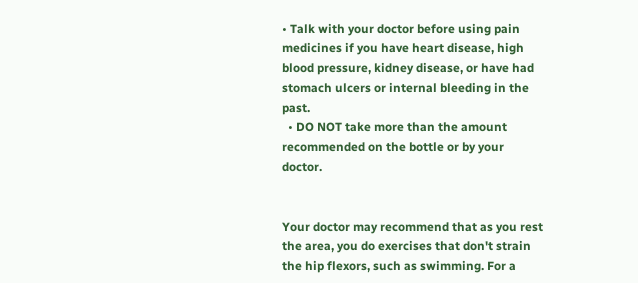• Talk with your doctor before using pain medicines if you have heart disease, high blood pressure, kidney disease, or have had stomach ulcers or internal bleeding in the past.
  • DO NOT take more than the amount recommended on the bottle or by your doctor.


Your doctor may recommend that as you rest the area, you do exercises that don't strain the hip flexors, such as swimming. For a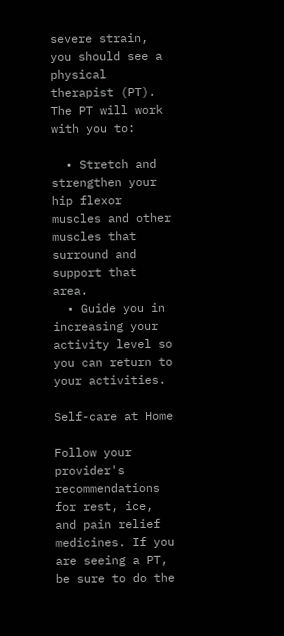severe strain, you should see a physical therapist (PT). The PT will work with you to:

  • Stretch and strengthen your hip flexor muscles and other muscles that surround and support that area.
  • Guide you in increasing your activity level so you can return to your activities.

Self-care at Home

Follow your provider's recommendations for rest, ice, and pain relief medicines. If you are seeing a PT, be sure to do the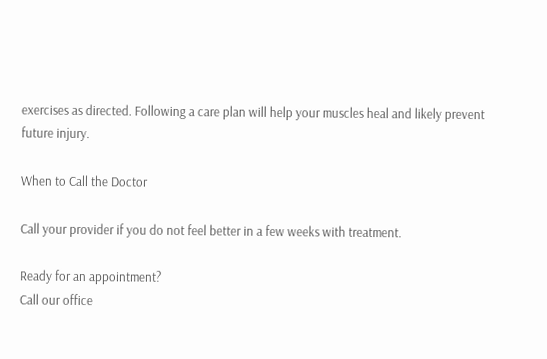exercises as directed. Following a care plan will help your muscles heal and likely prevent future injury.

When to Call the Doctor

Call your provider if you do not feel better in a few weeks with treatment.

Ready for an appointment?
Call our office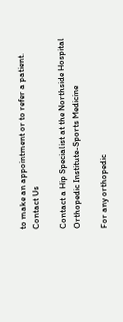to make an appointment or to refer a patient. Contact Us

Contact a Hip Specialist at the Northside Hospital Orthopedic Institute-Sports Medicine

For any orthopedic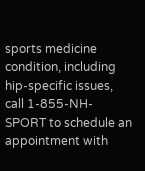sports medicine condition, including hip-specific issues, call 1-855-NH-SPORT to schedule an appointment with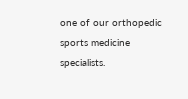one of our orthopedic sports medicine specialists.